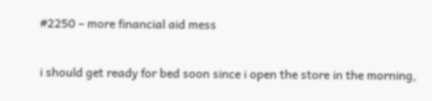#2250 – more financial aid mess

i should get ready for bed soon since i open the store in the morning,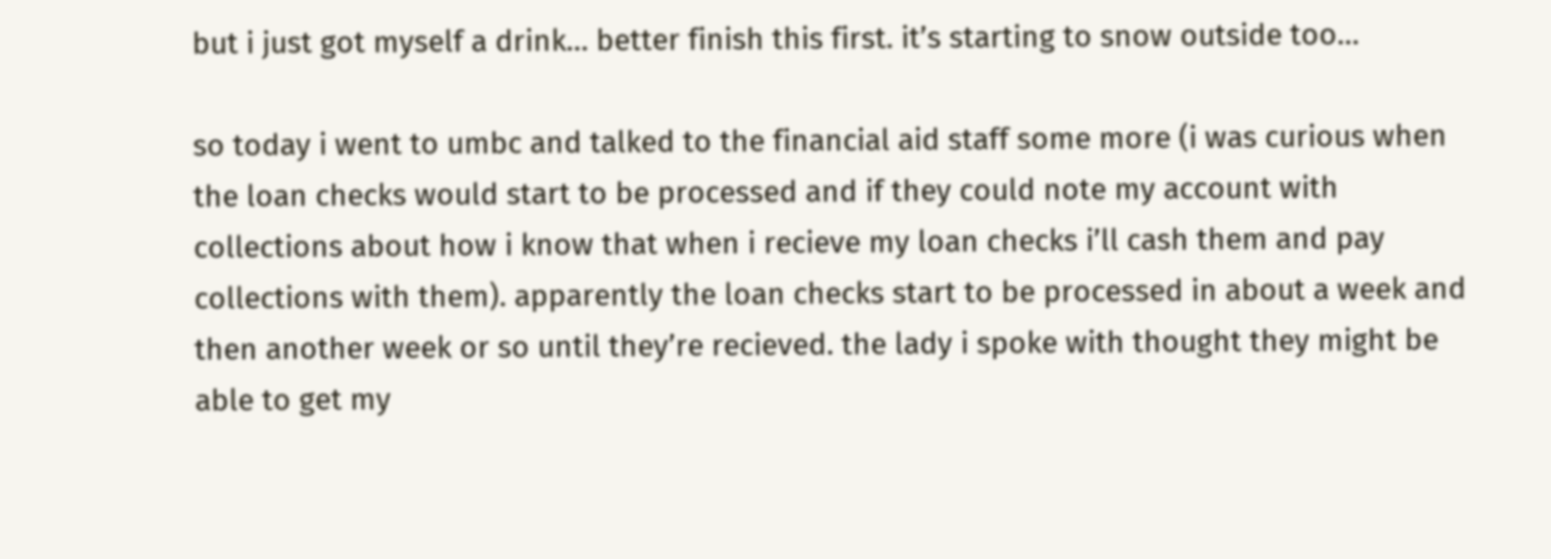but i just got myself a drink… better finish this first. it’s starting to snow outside too…

so today i went to umbc and talked to the financial aid staff some more (i was curious when the loan checks would start to be processed and if they could note my account with collections about how i know that when i recieve my loan checks i’ll cash them and pay collections with them). apparently the loan checks start to be processed in about a week and then another week or so until they’re recieved. the lady i spoke with thought they might be able to get my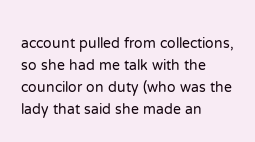account pulled from collections, so she had me talk with the councilor on duty (who was the lady that said she made an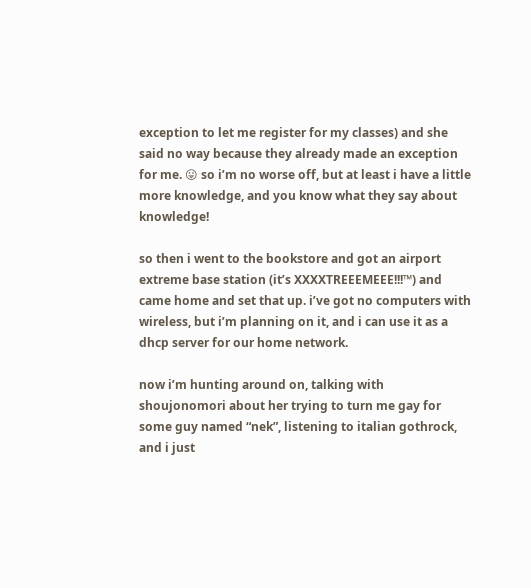exception to let me register for my classes) and she said no way because they already made an exception for me. 😛 so i’m no worse off, but at least i have a little more knowledge, and you know what they say about knowledge!

so then i went to the bookstore and got an airport extreme base station (it’s XXXXTREEEMEEE!!!™) and came home and set that up. i’ve got no computers with wireless, but i’m planning on it, and i can use it as a dhcp server for our home network.

now i’m hunting around on, talking with shoujonomori about her trying to turn me gay for some guy named “nek”, listening to italian gothrock, and i just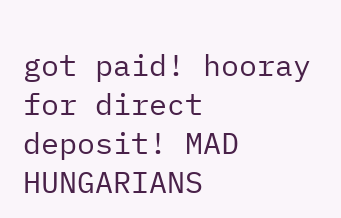got paid! hooray for direct deposit! MAD HUNGARIANS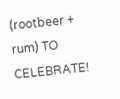(rootbeer + rum) TO CELEBRATE!